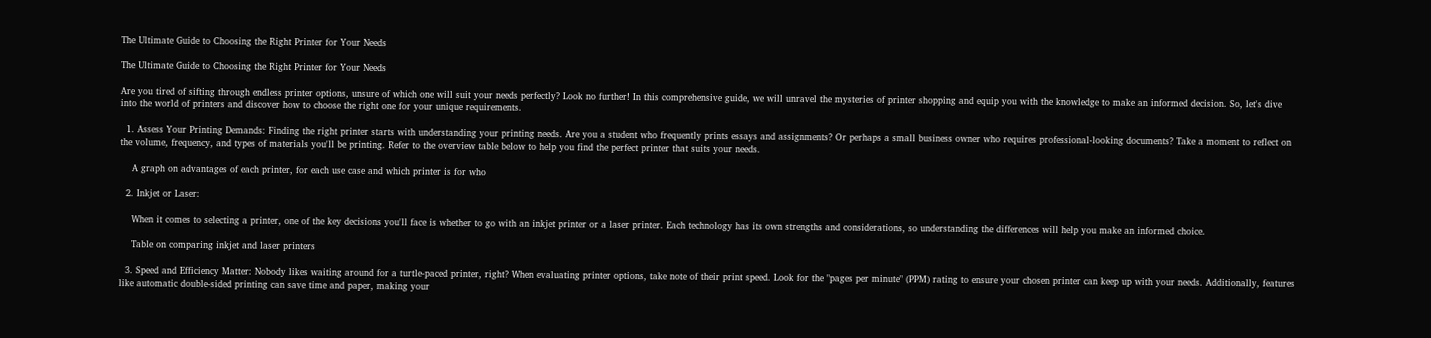The Ultimate Guide to Choosing the Right Printer for Your Needs

The Ultimate Guide to Choosing the Right Printer for Your Needs

Are you tired of sifting through endless printer options, unsure of which one will suit your needs perfectly? Look no further! In this comprehensive guide, we will unravel the mysteries of printer shopping and equip you with the knowledge to make an informed decision. So, let's dive into the world of printers and discover how to choose the right one for your unique requirements.

  1. Assess Your Printing Demands: Finding the right printer starts with understanding your printing needs. Are you a student who frequently prints essays and assignments? Or perhaps a small business owner who requires professional-looking documents? Take a moment to reflect on the volume, frequency, and types of materials you'll be printing. Refer to the overview table below to help you find the perfect printer that suits your needs.

    A graph on advantages of each printer, for each use case and which printer is for who

  2. Inkjet or Laser:

    When it comes to selecting a printer, one of the key decisions you'll face is whether to go with an inkjet printer or a laser printer. Each technology has its own strengths and considerations, so understanding the differences will help you make an informed choice.

    Table on comparing inkjet and laser printers

  3. Speed and Efficiency Matter: Nobody likes waiting around for a turtle-paced printer, right? When evaluating printer options, take note of their print speed. Look for the "pages per minute" (PPM) rating to ensure your chosen printer can keep up with your needs. Additionally, features like automatic double-sided printing can save time and paper, making your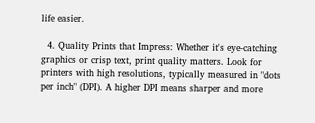life easier.

  4. Quality Prints that Impress: Whether it's eye-catching graphics or crisp text, print quality matters. Look for printers with high resolutions, typically measured in "dots per inch" (DPI). A higher DPI means sharper and more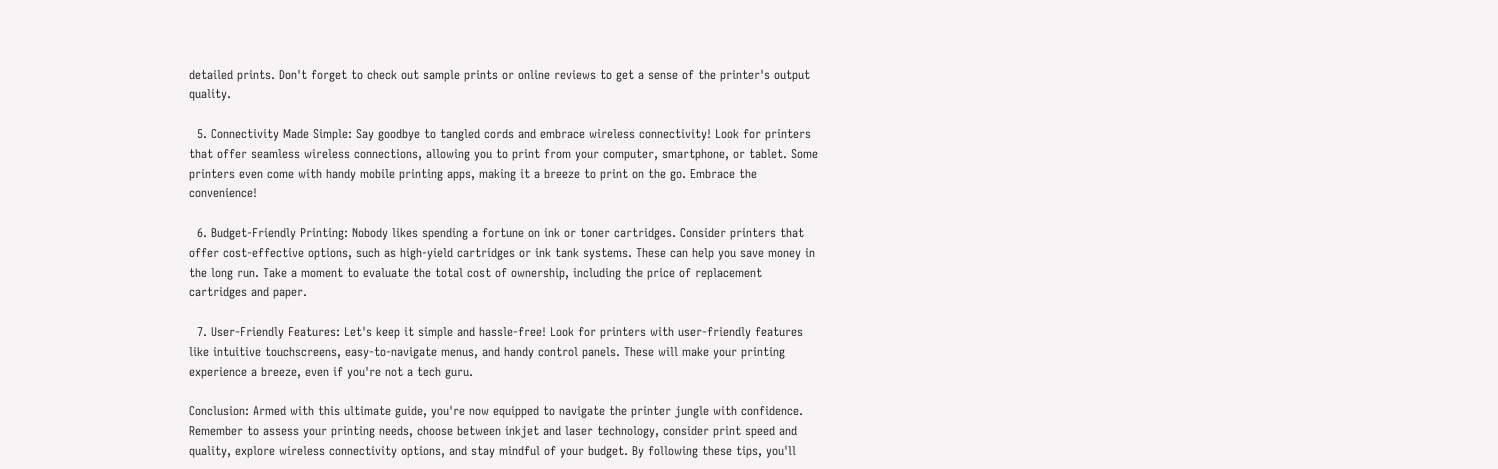detailed prints. Don't forget to check out sample prints or online reviews to get a sense of the printer's output quality.

  5. Connectivity Made Simple: Say goodbye to tangled cords and embrace wireless connectivity! Look for printers that offer seamless wireless connections, allowing you to print from your computer, smartphone, or tablet. Some printers even come with handy mobile printing apps, making it a breeze to print on the go. Embrace the convenience!

  6. Budget-Friendly Printing: Nobody likes spending a fortune on ink or toner cartridges. Consider printers that offer cost-effective options, such as high-yield cartridges or ink tank systems. These can help you save money in the long run. Take a moment to evaluate the total cost of ownership, including the price of replacement cartridges and paper.

  7. User-Friendly Features: Let's keep it simple and hassle-free! Look for printers with user-friendly features like intuitive touchscreens, easy-to-navigate menus, and handy control panels. These will make your printing experience a breeze, even if you're not a tech guru.

Conclusion: Armed with this ultimate guide, you're now equipped to navigate the printer jungle with confidence. Remember to assess your printing needs, choose between inkjet and laser technology, consider print speed and quality, explore wireless connectivity options, and stay mindful of your budget. By following these tips, you'll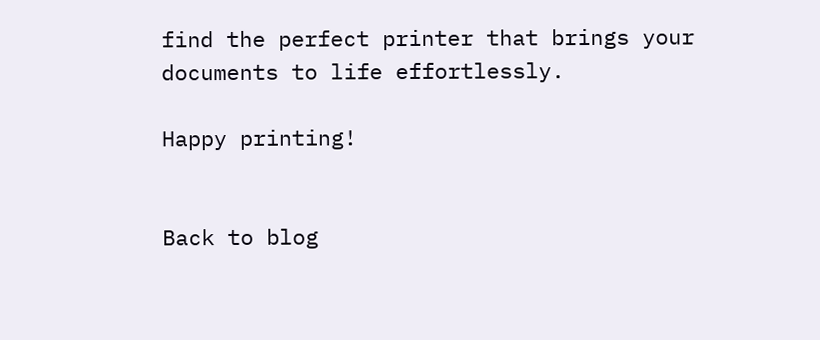find the perfect printer that brings your documents to life effortlessly.

Happy printing!


Back to blog